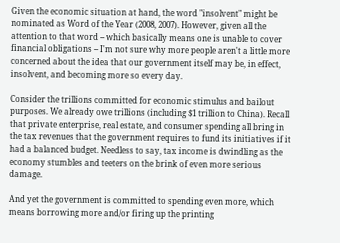Given the economic situation at hand, the word "insolvent" might be nominated as Word of the Year (2008, 2007). However, given all the attention to that word -- which basically means one is unable to cover financial obligations -- I'm not sure why more people aren't a little more concerned about the idea that our government itself may be, in effect, insolvent, and becoming more so every day.

Consider the trillions committed for economic stimulus and bailout purposes. We already owe trillions (including $1 trillion to China). Recall that private enterprise, real estate, and consumer spending all bring in the tax revenues that the government requires to fund its initiatives if it had a balanced budget. Needless to say, tax income is dwindling as the economy stumbles and teeters on the brink of even more serious damage.

And yet the government is committed to spending even more, which means borrowing more and/or firing up the printing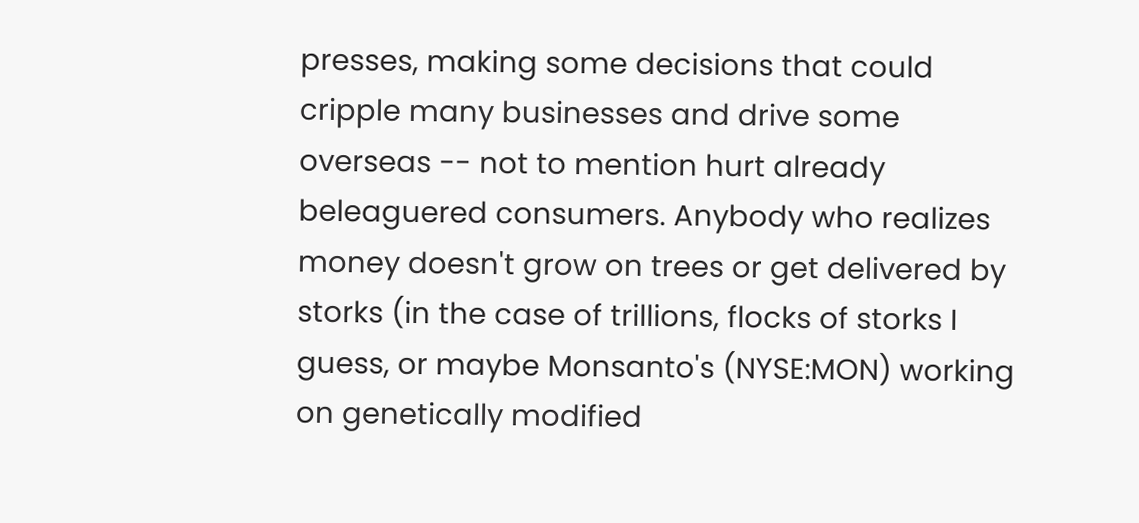presses, making some decisions that could cripple many businesses and drive some overseas -- not to mention hurt already beleaguered consumers. Anybody who realizes money doesn't grow on trees or get delivered by storks (in the case of trillions, flocks of storks I guess, or maybe Monsanto's (NYSE:MON) working on genetically modified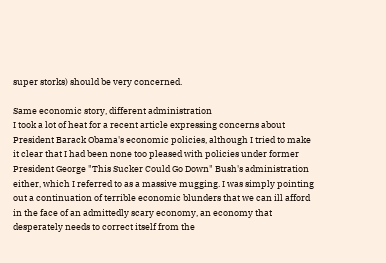super storks) should be very concerned.

Same economic story, different administration
I took a lot of heat for a recent article expressing concerns about President Barack Obama's economic policies, although I tried to make it clear that I had been none too pleased with policies under former President George "This Sucker Could Go Down" Bush's administration either, which I referred to as a massive mugging. I was simply pointing out a continuation of terrible economic blunders that we can ill afford in the face of an admittedly scary economy, an economy that desperately needs to correct itself from the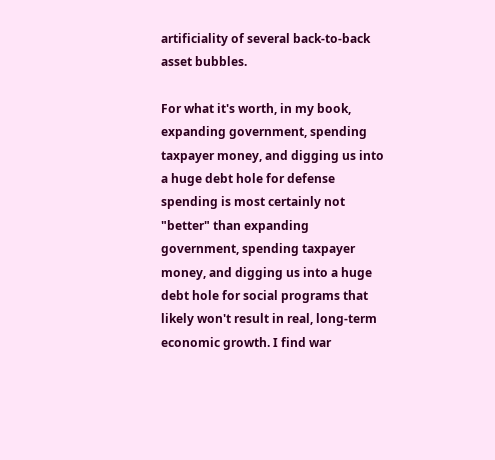artificiality of several back-to-back asset bubbles.

For what it's worth, in my book, expanding government, spending taxpayer money, and digging us into a huge debt hole for defense spending is most certainly not "better" than expanding government, spending taxpayer money, and digging us into a huge debt hole for social programs that likely won't result in real, long-term economic growth. I find war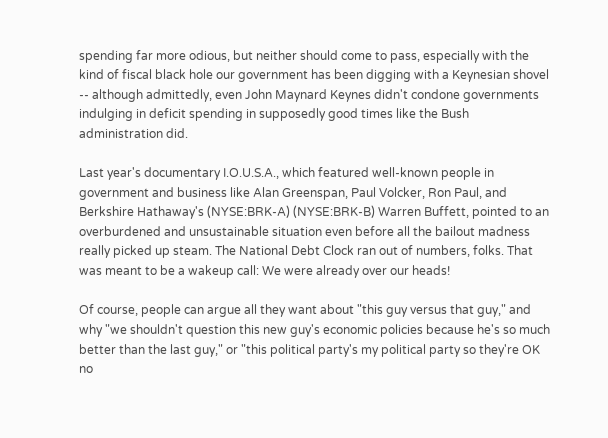spending far more odious, but neither should come to pass, especially with the kind of fiscal black hole our government has been digging with a Keynesian shovel -- although admittedly, even John Maynard Keynes didn't condone governments indulging in deficit spending in supposedly good times like the Bush administration did.

Last year's documentary I.O.U.S.A., which featured well-known people in government and business like Alan Greenspan, Paul Volcker, Ron Paul, and Berkshire Hathaway's (NYSE:BRK-A) (NYSE:BRK-B) Warren Buffett, pointed to an overburdened and unsustainable situation even before all the bailout madness really picked up steam. The National Debt Clock ran out of numbers, folks. That was meant to be a wakeup call: We were already over our heads!

Of course, people can argue all they want about "this guy versus that guy," and why "we shouldn't question this new guy's economic policies because he's so much better than the last guy," or "this political party's my political party so they're OK no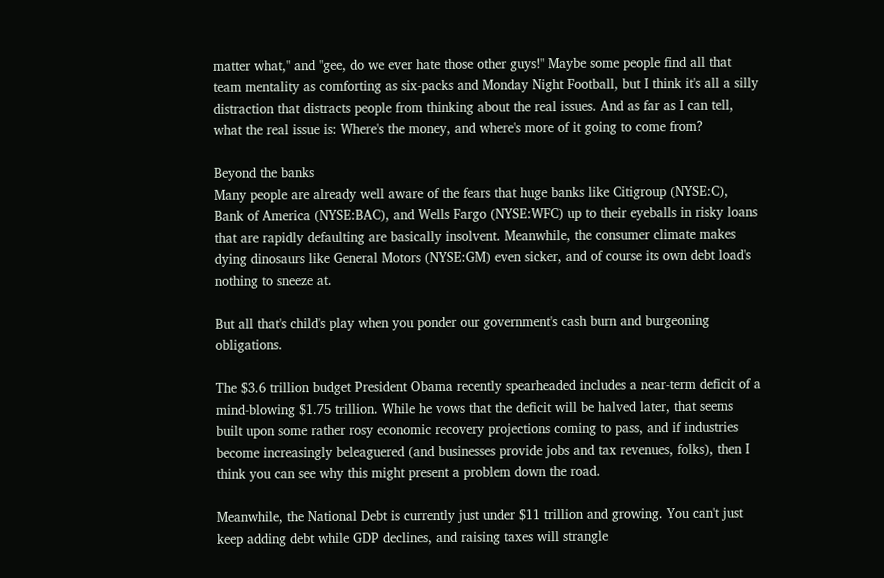matter what," and "gee, do we ever hate those other guys!" Maybe some people find all that team mentality as comforting as six-packs and Monday Night Football, but I think it's all a silly distraction that distracts people from thinking about the real issues. And as far as I can tell, what the real issue is: Where's the money, and where's more of it going to come from?

Beyond the banks
Many people are already well aware of the fears that huge banks like Citigroup (NYSE:C), Bank of America (NYSE:BAC), and Wells Fargo (NYSE:WFC) up to their eyeballs in risky loans that are rapidly defaulting are basically insolvent. Meanwhile, the consumer climate makes dying dinosaurs like General Motors (NYSE:GM) even sicker, and of course its own debt load's nothing to sneeze at.

But all that's child's play when you ponder our government's cash burn and burgeoning obligations.

The $3.6 trillion budget President Obama recently spearheaded includes a near-term deficit of a mind-blowing $1.75 trillion. While he vows that the deficit will be halved later, that seems built upon some rather rosy economic recovery projections coming to pass, and if industries become increasingly beleaguered (and businesses provide jobs and tax revenues, folks), then I think you can see why this might present a problem down the road.

Meanwhile, the National Debt is currently just under $11 trillion and growing. You can't just keep adding debt while GDP declines, and raising taxes will strangle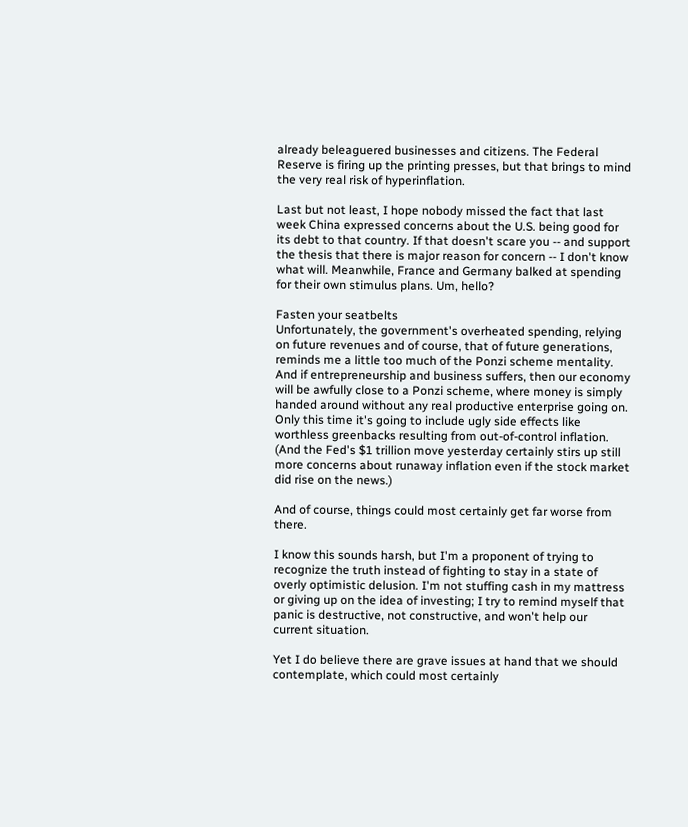already beleaguered businesses and citizens. The Federal Reserve is firing up the printing presses, but that brings to mind the very real risk of hyperinflation.

Last but not least, I hope nobody missed the fact that last week China expressed concerns about the U.S. being good for its debt to that country. If that doesn't scare you -- and support the thesis that there is major reason for concern -- I don't know what will. Meanwhile, France and Germany balked at spending for their own stimulus plans. Um, hello?

Fasten your seatbelts
Unfortunately, the government's overheated spending, relying on future revenues and of course, that of future generations, reminds me a little too much of the Ponzi scheme mentality. And if entrepreneurship and business suffers, then our economy will be awfully close to a Ponzi scheme, where money is simply handed around without any real productive enterprise going on. Only this time it's going to include ugly side effects like worthless greenbacks resulting from out-of-control inflation. (And the Fed's $1 trillion move yesterday certainly stirs up still more concerns about runaway inflation even if the stock market did rise on the news.)

And of course, things could most certainly get far worse from there.

I know this sounds harsh, but I'm a proponent of trying to recognize the truth instead of fighting to stay in a state of overly optimistic delusion. I'm not stuffing cash in my mattress or giving up on the idea of investing; I try to remind myself that panic is destructive, not constructive, and won't help our current situation.

Yet I do believe there are grave issues at hand that we should contemplate, which could most certainly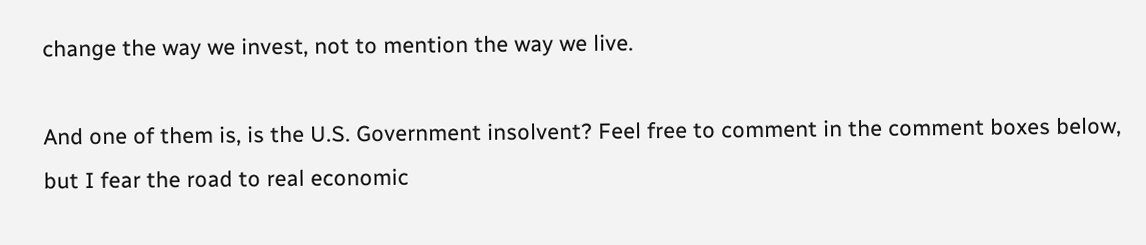change the way we invest, not to mention the way we live.

And one of them is, is the U.S. Government insolvent? Feel free to comment in the comment boxes below, but I fear the road to real economic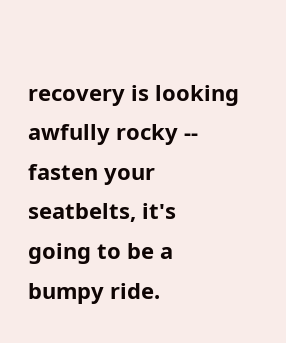recovery is looking awfully rocky -- fasten your seatbelts, it's going to be a bumpy ride.